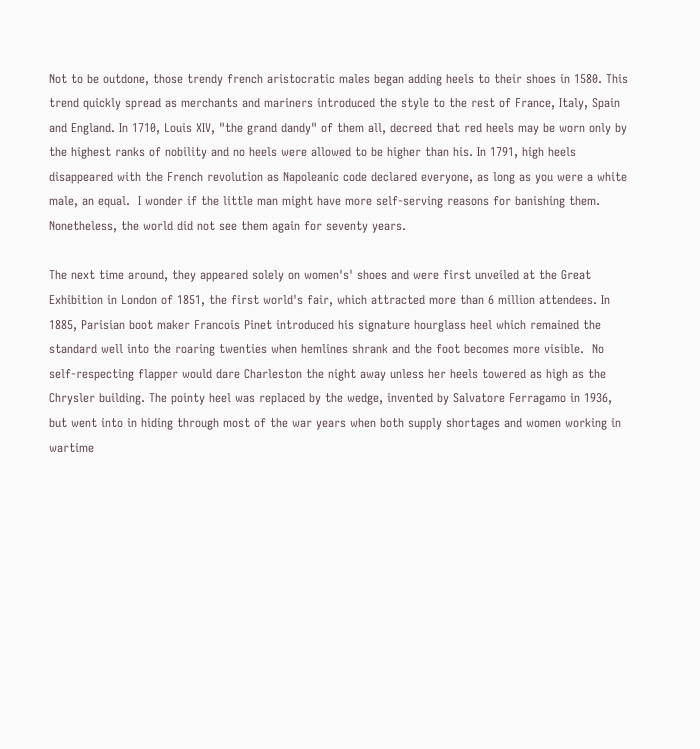Not to be outdone, those trendy french aristocratic males began adding heels to their shoes in 1580. This trend quickly spread as merchants and mariners introduced the style to the rest of France, Italy, Spain and England. In 1710, Louis XIV, "the grand dandy" of them all, decreed that red heels may be worn only by the highest ranks of nobility and no heels were allowed to be higher than his. In 1791, high heels disappeared with the French revolution as Napoleanic code declared everyone, as long as you were a white male, an equal.  I wonder if the little man might have more self-serving reasons for banishing them. Nonetheless, the world did not see them again for seventy years.

The next time around, they appeared solely on women's' shoes and were first unveiled at the Great Exhibition in London of 1851, the first world's fair, which attracted more than 6 million attendees. In 1885, Parisian boot maker Francois Pinet introduced his signature hourglass heel which remained the standard well into the roaring twenties when hemlines shrank and the foot becomes more visible.  No self-respecting flapper would dare Charleston the night away unless her heels towered as high as the Chrysler building. The pointy heel was replaced by the wedge, invented by Salvatore Ferragamo in 1936, but went into in hiding through most of the war years when both supply shortages and women working in wartime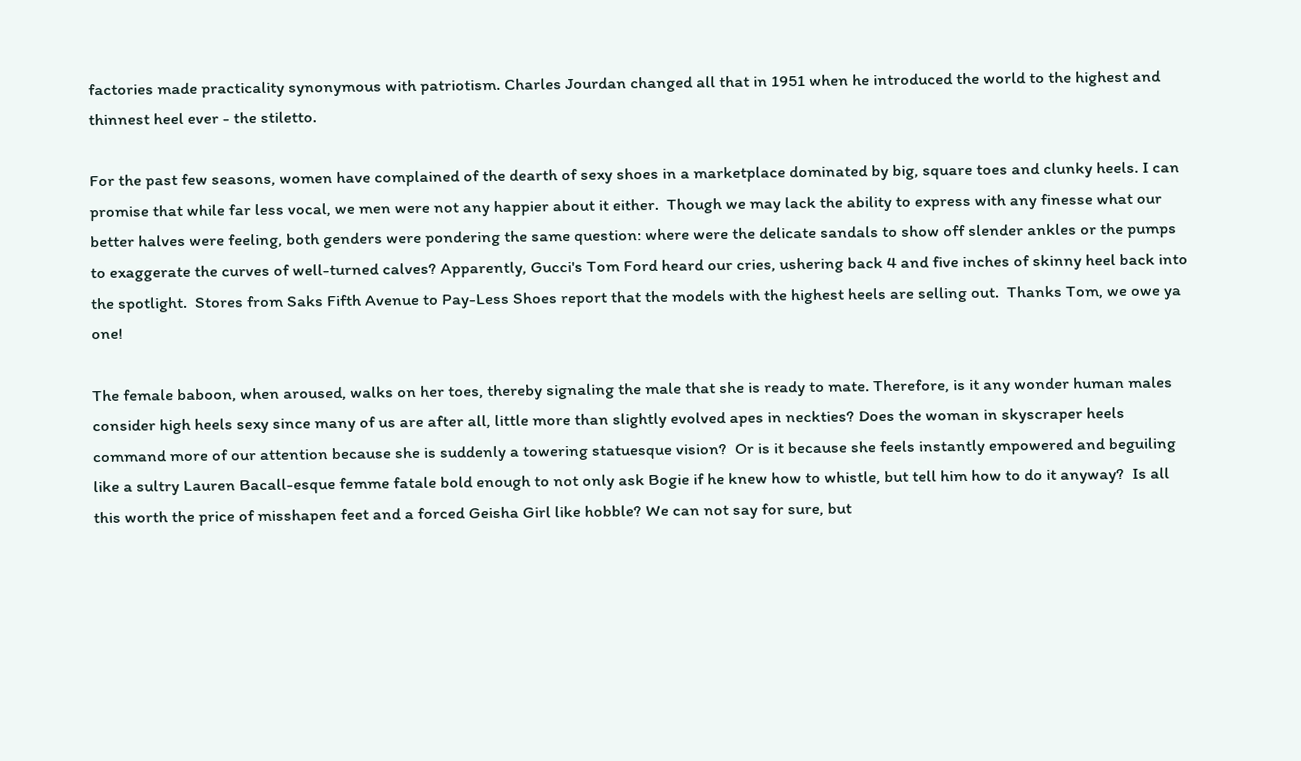factories made practicality synonymous with patriotism. Charles Jourdan changed all that in 1951 when he introduced the world to the highest and thinnest heel ever - the stiletto.

For the past few seasons, women have complained of the dearth of sexy shoes in a marketplace dominated by big, square toes and clunky heels. I can promise that while far less vocal, we men were not any happier about it either.  Though we may lack the ability to express with any finesse what our better halves were feeling, both genders were pondering the same question: where were the delicate sandals to show off slender ankles or the pumps to exaggerate the curves of well-turned calves? Apparently, Gucci's Tom Ford heard our cries, ushering back 4 and five inches of skinny heel back into the spotlight.  Stores from Saks Fifth Avenue to Pay-Less Shoes report that the models with the highest heels are selling out.  Thanks Tom, we owe ya one!

The female baboon, when aroused, walks on her toes, thereby signaling the male that she is ready to mate. Therefore, is it any wonder human males consider high heels sexy since many of us are after all, little more than slightly evolved apes in neckties? Does the woman in skyscraper heels command more of our attention because she is suddenly a towering statuesque vision?  Or is it because she feels instantly empowered and beguiling like a sultry Lauren Bacall-esque femme fatale bold enough to not only ask Bogie if he knew how to whistle, but tell him how to do it anyway?  Is all this worth the price of misshapen feet and a forced Geisha Girl like hobble? We can not say for sure, but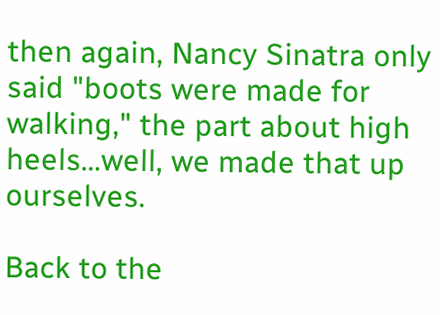then again, Nancy Sinatra only said "boots were made for walking," the part about high heels…well, we made that up ourselves.

Back to the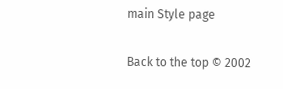main Style page

Back to the top © 2002